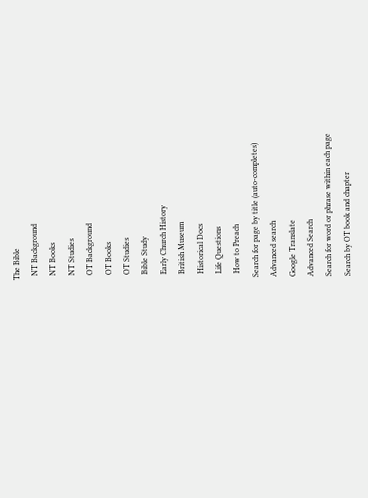The Bible
  NT Background
  NT Books
  NT Studies
  OT Background
  OT Books
  OT Studies
  Bible Study
  Early Church History
  British Museum
  Historical Docs
  Life Questions
  How to Preach
Search for page by title (auto-completes)
Advanced search
Google Translate
Advanced Search
Search for word or phrase within each page
Search by OT book and chapter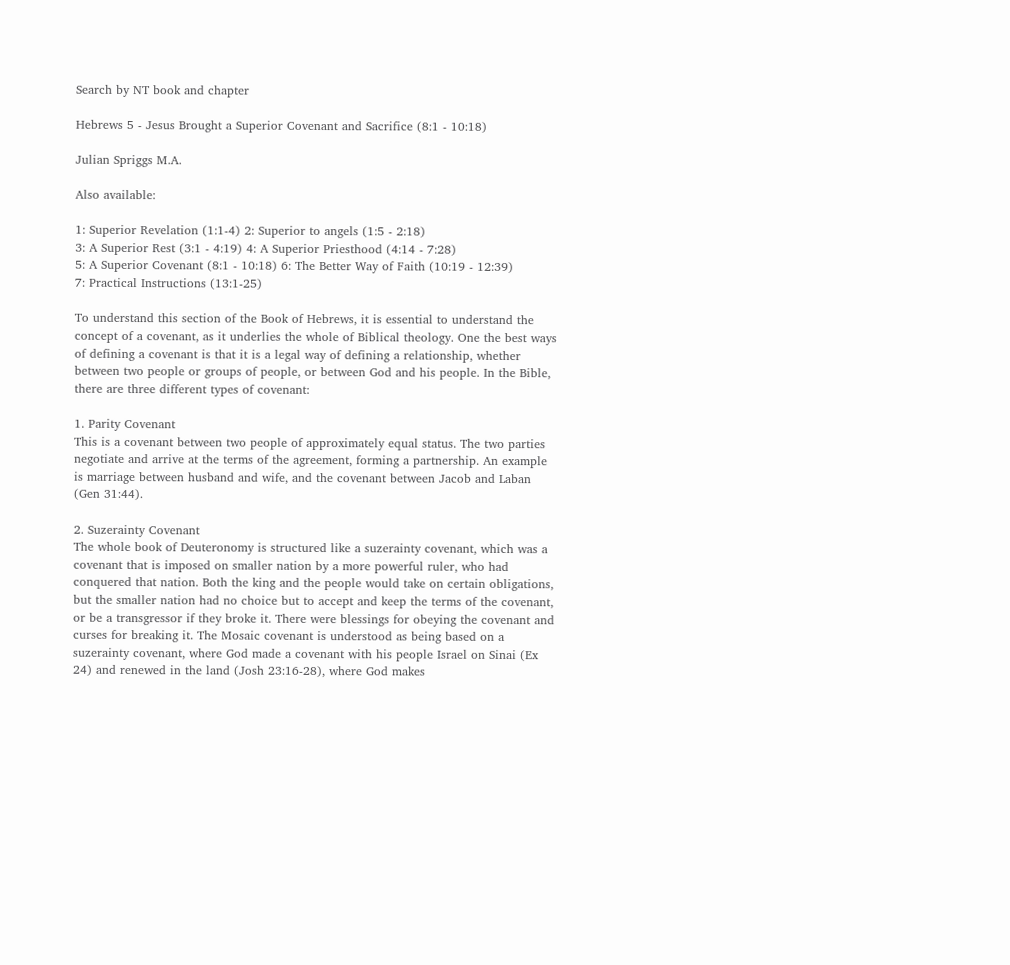Search by NT book and chapter

Hebrews 5 - Jesus Brought a Superior Covenant and Sacrifice (8:1 - 10:18)

Julian Spriggs M.A.

Also available:

1: Superior Revelation (1:1-4) 2: Superior to angels (1:5 - 2:18)
3: A Superior Rest (3:1 - 4:19) 4: A Superior Priesthood (4:14 - 7:28)
5: A Superior Covenant (8:1 - 10:18) 6: The Better Way of Faith (10:19 - 12:39)
7: Practical Instructions (13:1-25)

To understand this section of the Book of Hebrews, it is essential to understand the concept of a covenant, as it underlies the whole of Biblical theology. One the best ways of defining a covenant is that it is a legal way of defining a relationship, whether between two people or groups of people, or between God and his people. In the Bible, there are three different types of covenant:

1. Parity Covenant
This is a covenant between two people of approximately equal status. The two parties negotiate and arrive at the terms of the agreement, forming a partnership. An example is marriage between husband and wife, and the covenant between Jacob and Laban (Gen 31:44).

2. Suzerainty Covenant
The whole book of Deuteronomy is structured like a suzerainty covenant, which was a covenant that is imposed on smaller nation by a more powerful ruler, who had conquered that nation. Both the king and the people would take on certain obligations, but the smaller nation had no choice but to accept and keep the terms of the covenant, or be a transgressor if they broke it. There were blessings for obeying the covenant and curses for breaking it. The Mosaic covenant is understood as being based on a suzerainty covenant, where God made a covenant with his people Israel on Sinai (Ex 24) and renewed in the land (Josh 23:16-28), where God makes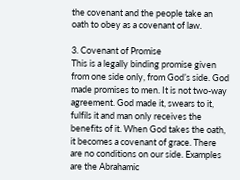the covenant and the people take an oath to obey as a covenant of law.

3. Covenant of Promise
This is a legally binding promise given from one side only, from God’s side. God made promises to men. It is not two-way agreement. God made it, swears to it, fulfils it and man only receives the benefits of it. When God takes the oath, it becomes a covenant of grace. There are no conditions on our side. Examples are the Abrahamic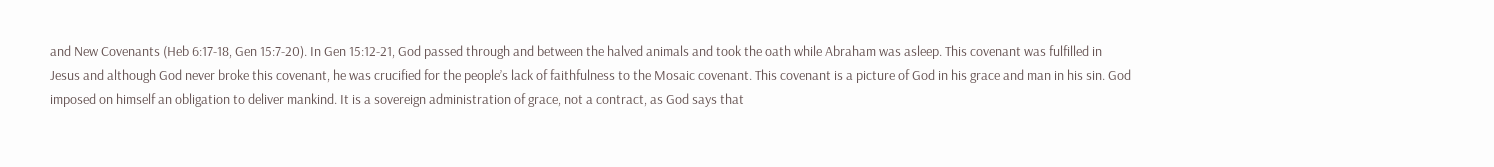and New Covenants (Heb 6:17-18, Gen 15:7-20). In Gen 15:12-21, God passed through and between the halved animals and took the oath while Abraham was asleep. This covenant was fulfilled in Jesus and although God never broke this covenant, he was crucified for the people’s lack of faithfulness to the Mosaic covenant. This covenant is a picture of God in his grace and man in his sin. God imposed on himself an obligation to deliver mankind. It is a sovereign administration of grace, not a contract, as God says that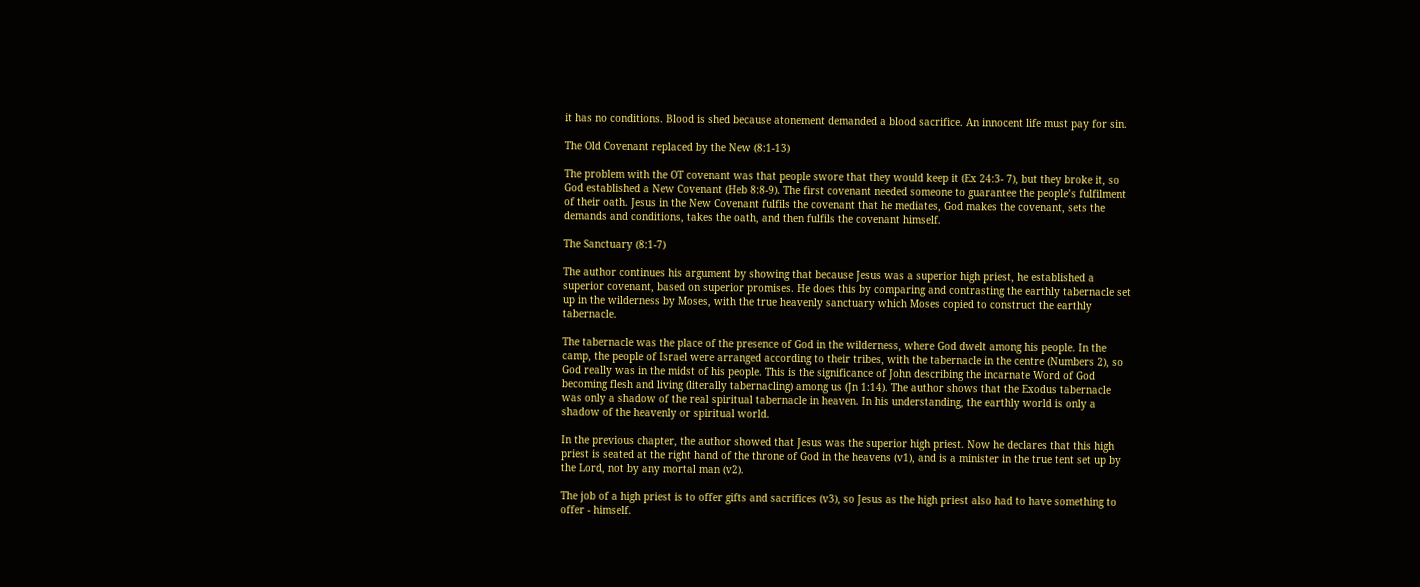it has no conditions. Blood is shed because atonement demanded a blood sacrifice. An innocent life must pay for sin.

The Old Covenant replaced by the New (8:1-13)

The problem with the OT covenant was that people swore that they would keep it (Ex 24:3- 7), but they broke it, so God established a New Covenant (Heb 8:8-9). The first covenant needed someone to guarantee the people’s fulfilment of their oath. Jesus in the New Covenant fulfils the covenant that he mediates, God makes the covenant, sets the demands and conditions, takes the oath, and then fulfils the covenant himself.

The Sanctuary (8:1-7)

The author continues his argument by showing that because Jesus was a superior high priest, he established a superior covenant, based on superior promises. He does this by comparing and contrasting the earthly tabernacle set up in the wilderness by Moses, with the true heavenly sanctuary which Moses copied to construct the earthly tabernacle.

The tabernacle was the place of the presence of God in the wilderness, where God dwelt among his people. In the camp, the people of Israel were arranged according to their tribes, with the tabernacle in the centre (Numbers 2), so God really was in the midst of his people. This is the significance of John describing the incarnate Word of God becoming flesh and living (literally tabernacling) among us (Jn 1:14). The author shows that the Exodus tabernacle was only a shadow of the real spiritual tabernacle in heaven. In his understanding, the earthly world is only a shadow of the heavenly or spiritual world.

In the previous chapter, the author showed that Jesus was the superior high priest. Now he declares that this high priest is seated at the right hand of the throne of God in the heavens (v1), and is a minister in the true tent set up by the Lord, not by any mortal man (v2).

The job of a high priest is to offer gifts and sacrifices (v3), so Jesus as the high priest also had to have something to offer - himself.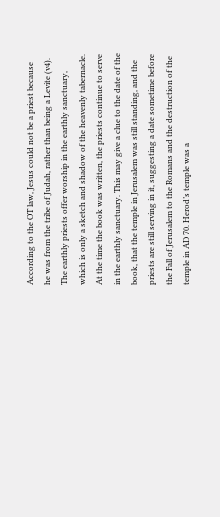According to the OT law, Jesus could not be a priest because he was from the tribe of Judah, rather than being a Levite (v4). The earthly priests offer worship in the earthly sanctuary, which is only a sketch and shadow of the heavenly tabernacle. At the time the book was written, the priests continue to serve in the earthly sanctuary. This may give a clue to the date of the book, that the temple in Jerusalem was still standing, and the priests are still serving in it, suggesting a date sometime before the Fall of Jerusalem to the Romans and the destruction of the temple in AD 70. Herod’s temple was a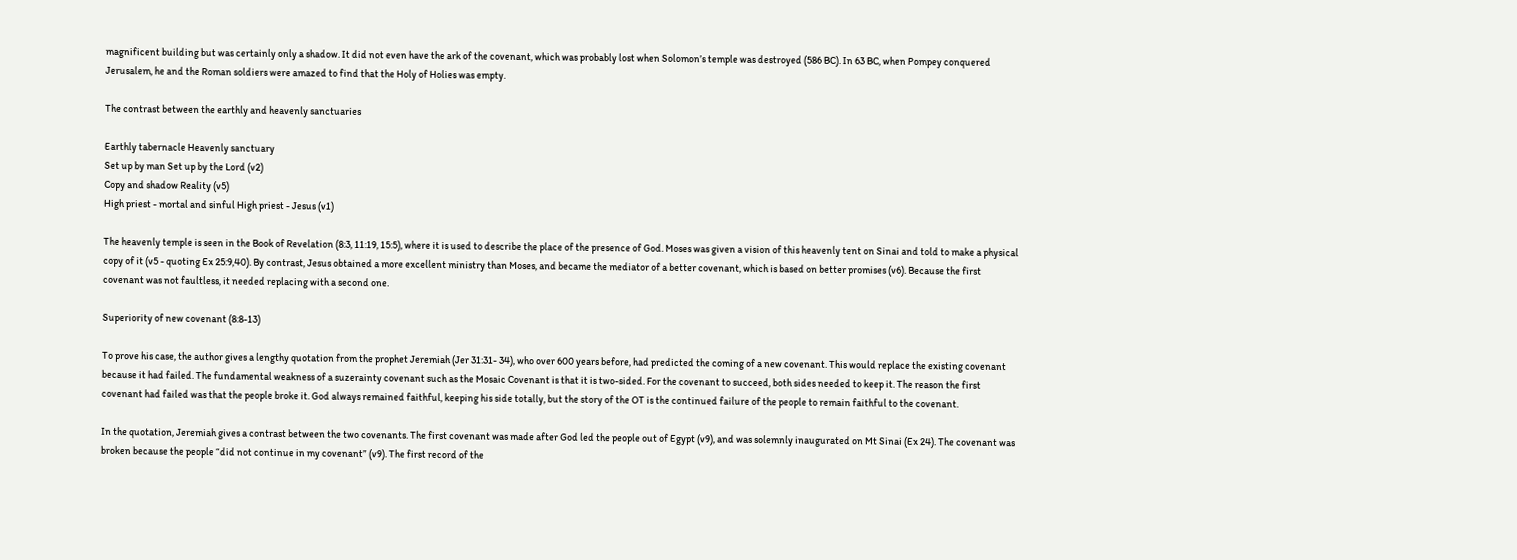magnificent building but was certainly only a shadow. It did not even have the ark of the covenant, which was probably lost when Solomon’s temple was destroyed (586 BC). In 63 BC, when Pompey conquered Jerusalem, he and the Roman soldiers were amazed to find that the Holy of Holies was empty.

The contrast between the earthly and heavenly sanctuaries

Earthly tabernacle Heavenly sanctuary
Set up by man Set up by the Lord (v2)
Copy and shadow Reality (v5)
High priest - mortal and sinful High priest - Jesus (v1)

The heavenly temple is seen in the Book of Revelation (8:3, 11:19, 15:5), where it is used to describe the place of the presence of God. Moses was given a vision of this heavenly tent on Sinai and told to make a physical copy of it (v5 - quoting Ex 25:9,40). By contrast, Jesus obtained a more excellent ministry than Moses, and became the mediator of a better covenant, which is based on better promises (v6). Because the first covenant was not faultless, it needed replacing with a second one.

Superiority of new covenant (8:8-13)

To prove his case, the author gives a lengthy quotation from the prophet Jeremiah (Jer 31:31- 34), who over 600 years before, had predicted the coming of a new covenant. This would replace the existing covenant because it had failed. The fundamental weakness of a suzerainty covenant such as the Mosaic Covenant is that it is two-sided. For the covenant to succeed, both sides needed to keep it. The reason the first covenant had failed was that the people broke it. God always remained faithful, keeping his side totally, but the story of the OT is the continued failure of the people to remain faithful to the covenant.

In the quotation, Jeremiah gives a contrast between the two covenants. The first covenant was made after God led the people out of Egypt (v9), and was solemnly inaugurated on Mt Sinai (Ex 24). The covenant was broken because the people “did not continue in my covenant” (v9). The first record of the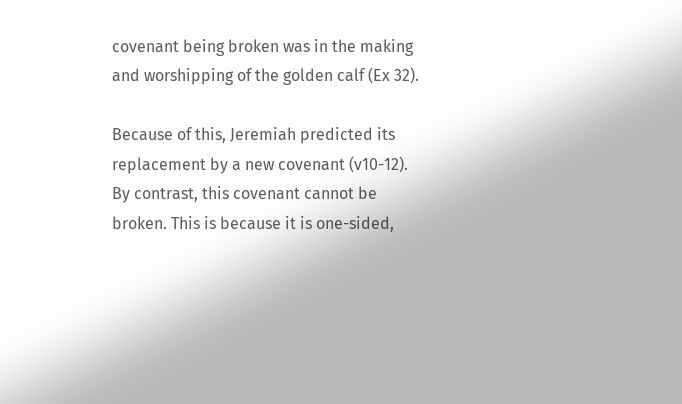covenant being broken was in the making and worshipping of the golden calf (Ex 32).

Because of this, Jeremiah predicted its replacement by a new covenant (v10-12). By contrast, this covenant cannot be broken. This is because it is one-sided,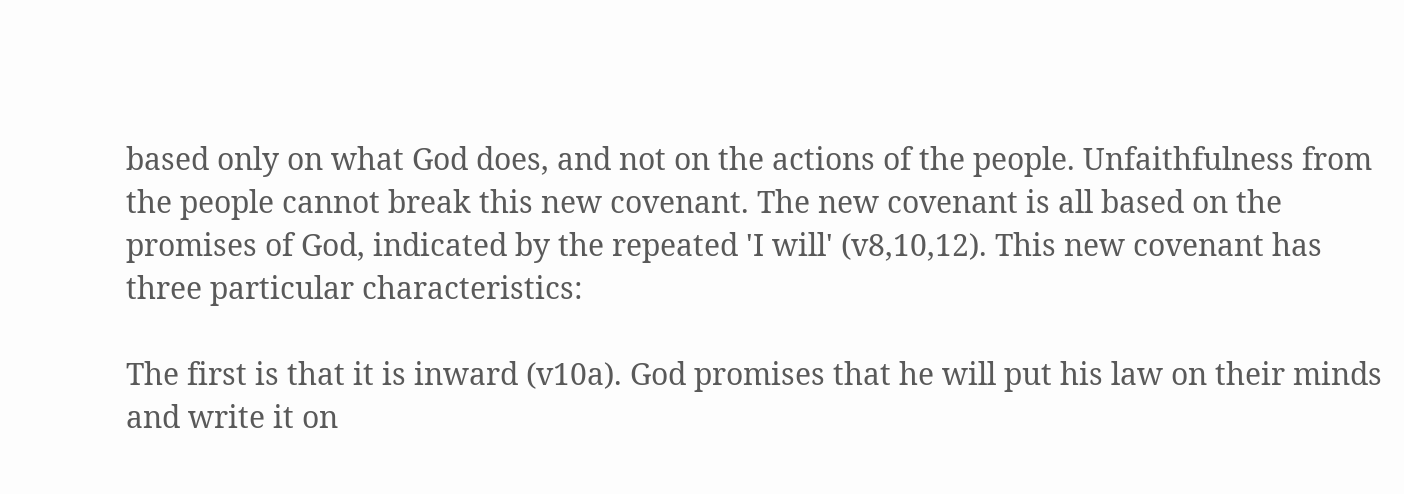based only on what God does, and not on the actions of the people. Unfaithfulness from the people cannot break this new covenant. The new covenant is all based on the promises of God, indicated by the repeated 'I will' (v8,10,12). This new covenant has three particular characteristics:

The first is that it is inward (v10a). God promises that he will put his law on their minds and write it on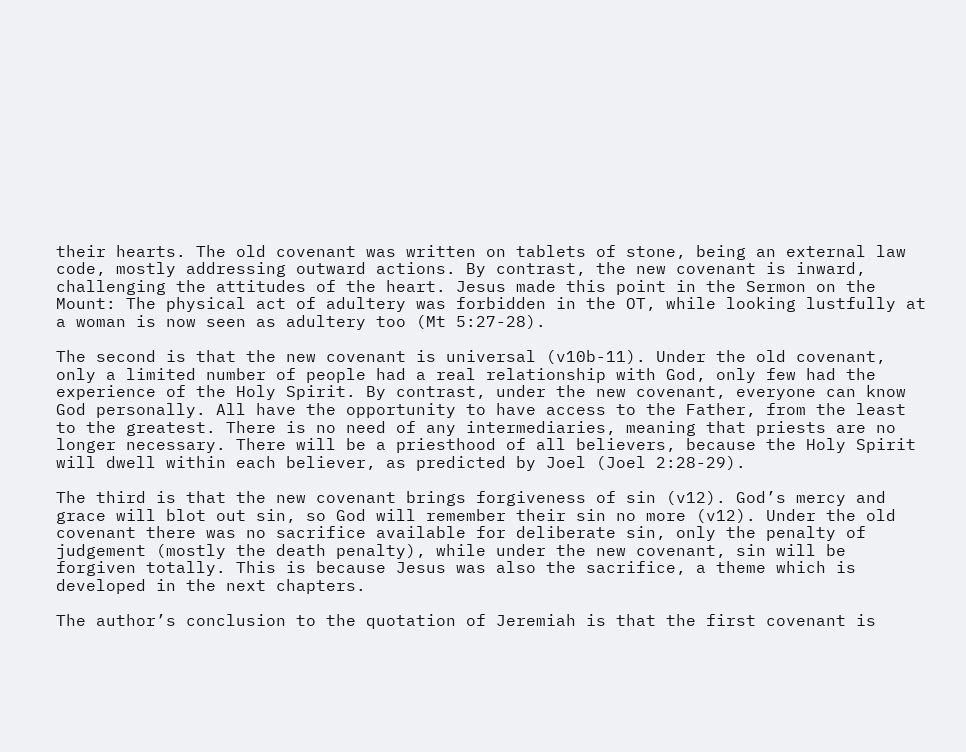their hearts. The old covenant was written on tablets of stone, being an external law code, mostly addressing outward actions. By contrast, the new covenant is inward, challenging the attitudes of the heart. Jesus made this point in the Sermon on the Mount: The physical act of adultery was forbidden in the OT, while looking lustfully at a woman is now seen as adultery too (Mt 5:27-28).

The second is that the new covenant is universal (v10b-11). Under the old covenant, only a limited number of people had a real relationship with God, only few had the experience of the Holy Spirit. By contrast, under the new covenant, everyone can know God personally. All have the opportunity to have access to the Father, from the least to the greatest. There is no need of any intermediaries, meaning that priests are no longer necessary. There will be a priesthood of all believers, because the Holy Spirit will dwell within each believer, as predicted by Joel (Joel 2:28-29).

The third is that the new covenant brings forgiveness of sin (v12). God’s mercy and grace will blot out sin, so God will remember their sin no more (v12). Under the old covenant there was no sacrifice available for deliberate sin, only the penalty of judgement (mostly the death penalty), while under the new covenant, sin will be forgiven totally. This is because Jesus was also the sacrifice, a theme which is developed in the next chapters.

The author’s conclusion to the quotation of Jeremiah is that the first covenant is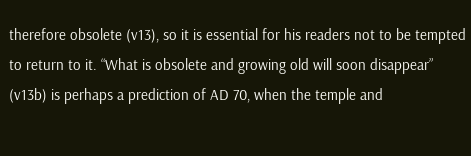therefore obsolete (v13), so it is essential for his readers not to be tempted to return to it. “What is obsolete and growing old will soon disappear” (v13b) is perhaps a prediction of AD 70, when the temple and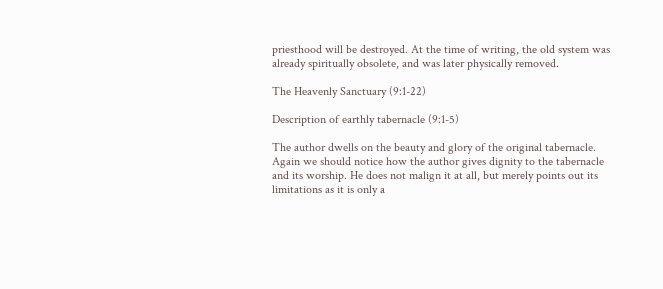priesthood will be destroyed. At the time of writing, the old system was already spiritually obsolete, and was later physically removed.

The Heavenly Sanctuary (9:1-22)

Description of earthly tabernacle (9:1-5)

The author dwells on the beauty and glory of the original tabernacle. Again we should notice how the author gives dignity to the tabernacle and its worship. He does not malign it at all, but merely points out its limitations as it is only a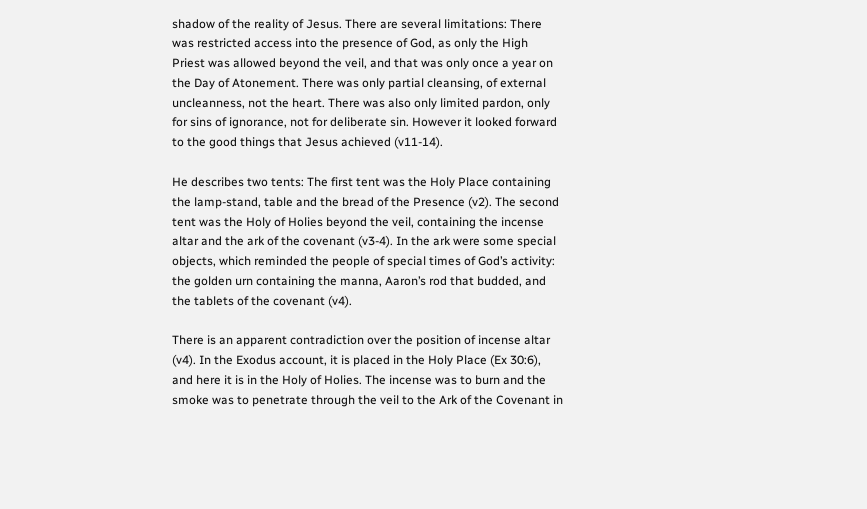shadow of the reality of Jesus. There are several limitations: There was restricted access into the presence of God, as only the High Priest was allowed beyond the veil, and that was only once a year on the Day of Atonement. There was only partial cleansing, of external uncleanness, not the heart. There was also only limited pardon, only for sins of ignorance, not for deliberate sin. However it looked forward to the good things that Jesus achieved (v11-14).

He describes two tents: The first tent was the Holy Place containing the lamp-stand, table and the bread of the Presence (v2). The second tent was the Holy of Holies beyond the veil, containing the incense altar and the ark of the covenant (v3-4). In the ark were some special objects, which reminded the people of special times of God’s activity: the golden urn containing the manna, Aaron’s rod that budded, and the tablets of the covenant (v4).

There is an apparent contradiction over the position of incense altar (v4). In the Exodus account, it is placed in the Holy Place (Ex 30:6), and here it is in the Holy of Holies. The incense was to burn and the smoke was to penetrate through the veil to the Ark of the Covenant in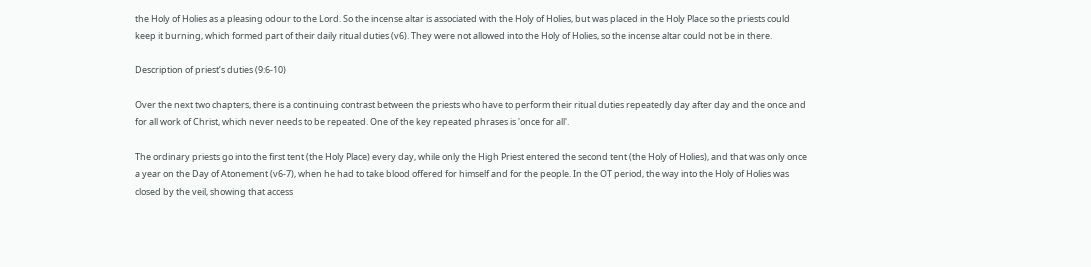the Holy of Holies as a pleasing odour to the Lord. So the incense altar is associated with the Holy of Holies, but was placed in the Holy Place so the priests could keep it burning, which formed part of their daily ritual duties (v6). They were not allowed into the Holy of Holies, so the incense altar could not be in there.

Description of priest’s duties (9:6-10)

Over the next two chapters, there is a continuing contrast between the priests who have to perform their ritual duties repeatedly day after day and the once and for all work of Christ, which never needs to be repeated. One of the key repeated phrases is 'once for all'.

The ordinary priests go into the first tent (the Holy Place) every day, while only the High Priest entered the second tent (the Holy of Holies), and that was only once a year on the Day of Atonement (v6-7), when he had to take blood offered for himself and for the people. In the OT period, the way into the Holy of Holies was closed by the veil, showing that access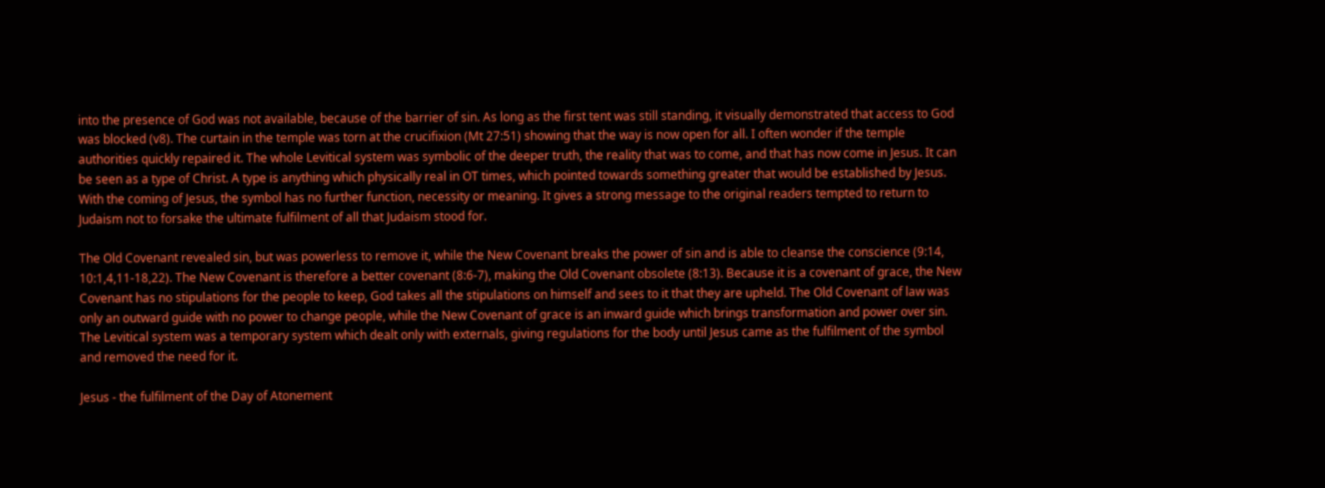into the presence of God was not available, because of the barrier of sin. As long as the first tent was still standing, it visually demonstrated that access to God was blocked (v8). The curtain in the temple was torn at the crucifixion (Mt 27:51) showing that the way is now open for all. I often wonder if the temple authorities quickly repaired it. The whole Levitical system was symbolic of the deeper truth, the reality that was to come, and that has now come in Jesus. It can be seen as a type of Christ. A type is anything which physically real in OT times, which pointed towards something greater that would be established by Jesus. With the coming of Jesus, the symbol has no further function, necessity or meaning. It gives a strong message to the original readers tempted to return to Judaism not to forsake the ultimate fulfilment of all that Judaism stood for.

The Old Covenant revealed sin, but was powerless to remove it, while the New Covenant breaks the power of sin and is able to cleanse the conscience (9:14, 10:1,4,11-18,22). The New Covenant is therefore a better covenant (8:6-7), making the Old Covenant obsolete (8:13). Because it is a covenant of grace, the New Covenant has no stipulations for the people to keep, God takes all the stipulations on himself and sees to it that they are upheld. The Old Covenant of law was only an outward guide with no power to change people, while the New Covenant of grace is an inward guide which brings transformation and power over sin. The Levitical system was a temporary system which dealt only with externals, giving regulations for the body until Jesus came as the fulfilment of the symbol and removed the need for it.

Jesus - the fulfilment of the Day of Atonement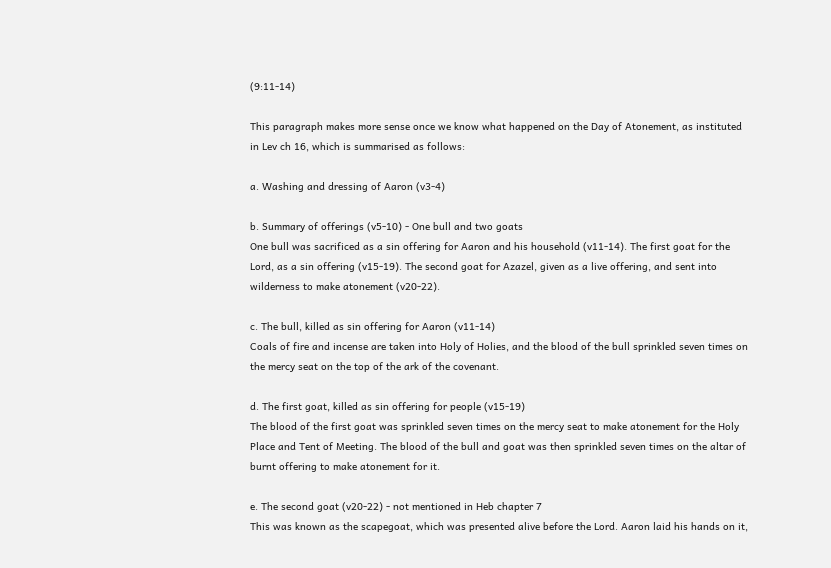(9:11-14)

This paragraph makes more sense once we know what happened on the Day of Atonement, as instituted in Lev ch 16, which is summarised as follows:

a. Washing and dressing of Aaron (v3-4)

b. Summary of offerings (v5-10) - One bull and two goats
One bull was sacrificed as a sin offering for Aaron and his household (v11-14). The first goat for the Lord, as a sin offering (v15-19). The second goat for Azazel, given as a live offering, and sent into wilderness to make atonement (v20-22).

c. The bull, killed as sin offering for Aaron (v11-14)
Coals of fire and incense are taken into Holy of Holies, and the blood of the bull sprinkled seven times on the mercy seat on the top of the ark of the covenant.

d. The first goat, killed as sin offering for people (v15-19)
The blood of the first goat was sprinkled seven times on the mercy seat to make atonement for the Holy Place and Tent of Meeting. The blood of the bull and goat was then sprinkled seven times on the altar of burnt offering to make atonement for it.

e. The second goat (v20-22) - not mentioned in Heb chapter 7
This was known as the scapegoat, which was presented alive before the Lord. Aaron laid his hands on it,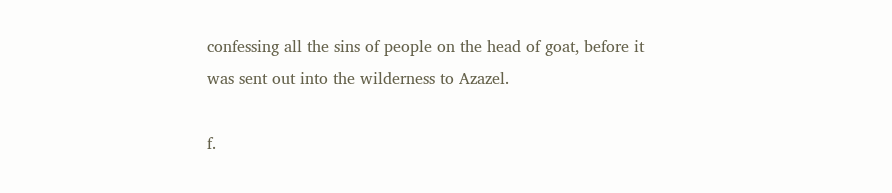confessing all the sins of people on the head of goat, before it was sent out into the wilderness to Azazel.

f.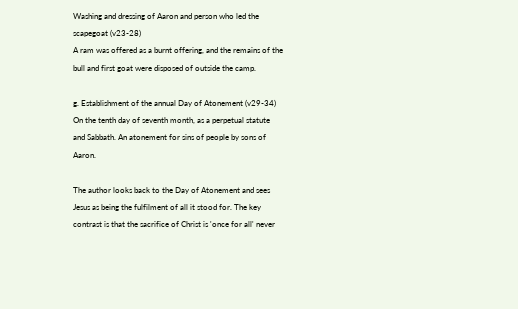Washing and dressing of Aaron and person who led the scapegoat (v23-28)
A ram was offered as a burnt offering, and the remains of the bull and first goat were disposed of outside the camp.

g. Establishment of the annual Day of Atonement (v29-34)
On the tenth day of seventh month, as a perpetual statute and Sabbath. An atonement for sins of people by sons of Aaron.

The author looks back to the Day of Atonement and sees Jesus as being the fulfilment of all it stood for. The key contrast is that the sacrifice of Christ is 'once for all' never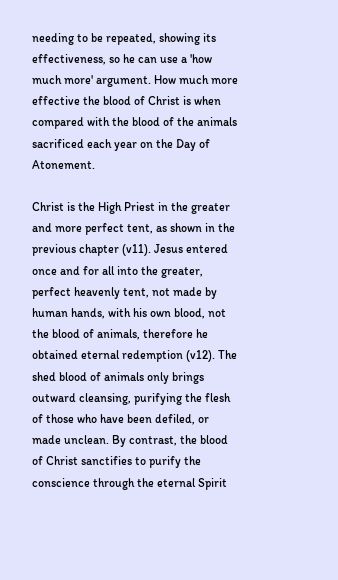needing to be repeated, showing its effectiveness, so he can use a 'how much more' argument. How much more effective the blood of Christ is when compared with the blood of the animals sacrificed each year on the Day of Atonement.

Christ is the High Priest in the greater and more perfect tent, as shown in the previous chapter (v11). Jesus entered once and for all into the greater, perfect heavenly tent, not made by human hands, with his own blood, not the blood of animals, therefore he obtained eternal redemption (v12). The shed blood of animals only brings outward cleansing, purifying the flesh of those who have been defiled, or made unclean. By contrast, the blood of Christ sanctifies to purify the conscience through the eternal Spirit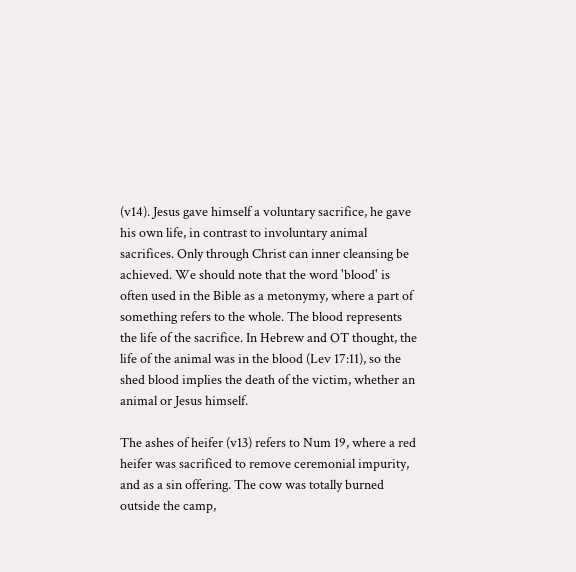(v14). Jesus gave himself a voluntary sacrifice, he gave his own life, in contrast to involuntary animal sacrifices. Only through Christ can inner cleansing be achieved. We should note that the word 'blood' is often used in the Bible as a metonymy, where a part of something refers to the whole. The blood represents the life of the sacrifice. In Hebrew and OT thought, the life of the animal was in the blood (Lev 17:11), so the shed blood implies the death of the victim, whether an animal or Jesus himself.

The ashes of heifer (v13) refers to Num 19, where a red heifer was sacrificed to remove ceremonial impurity, and as a sin offering. The cow was totally burned outside the camp,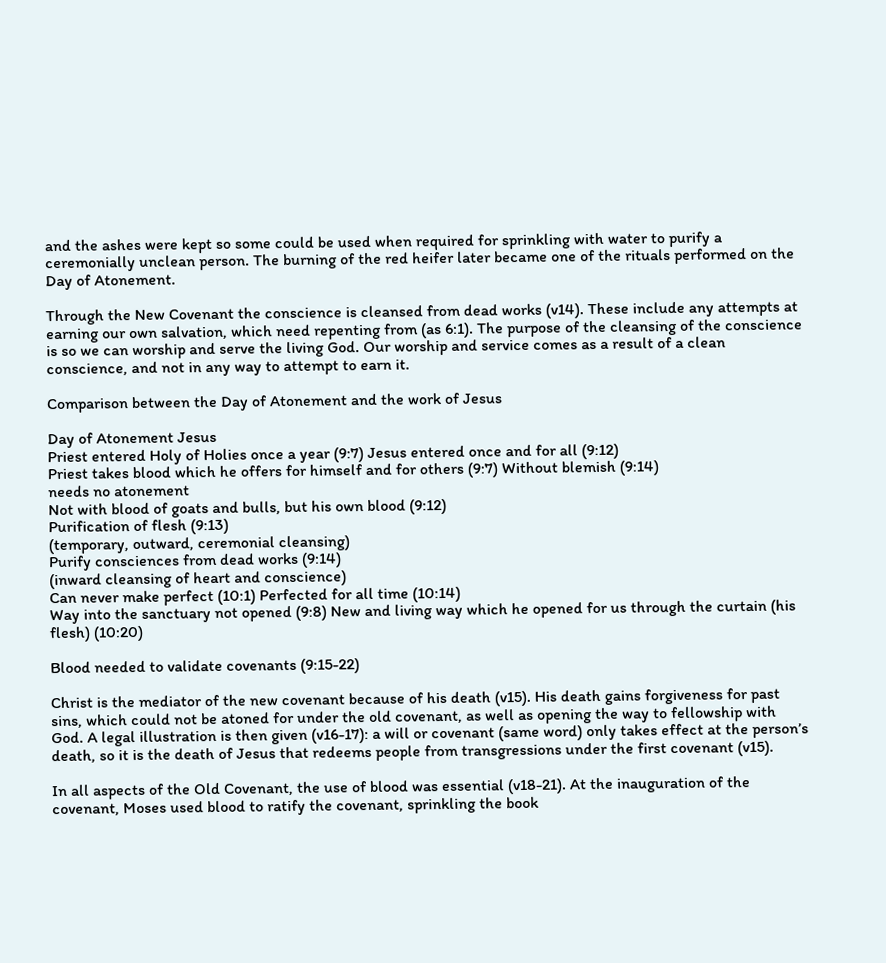and the ashes were kept so some could be used when required for sprinkling with water to purify a ceremonially unclean person. The burning of the red heifer later became one of the rituals performed on the Day of Atonement.

Through the New Covenant the conscience is cleansed from dead works (v14). These include any attempts at earning our own salvation, which need repenting from (as 6:1). The purpose of the cleansing of the conscience is so we can worship and serve the living God. Our worship and service comes as a result of a clean conscience, and not in any way to attempt to earn it.

Comparison between the Day of Atonement and the work of Jesus

Day of Atonement Jesus
Priest entered Holy of Holies once a year (9:7) Jesus entered once and for all (9:12)
Priest takes blood which he offers for himself and for others (9:7) Without blemish (9:14)
needs no atonement
Not with blood of goats and bulls, but his own blood (9:12)
Purification of flesh (9:13)
(temporary, outward, ceremonial cleansing)
Purify consciences from dead works (9:14)
(inward cleansing of heart and conscience)
Can never make perfect (10:1) Perfected for all time (10:14)
Way into the sanctuary not opened (9:8) New and living way which he opened for us through the curtain (his flesh) (10:20)

Blood needed to validate covenants (9:15-22)

Christ is the mediator of the new covenant because of his death (v15). His death gains forgiveness for past sins, which could not be atoned for under the old covenant, as well as opening the way to fellowship with God. A legal illustration is then given (v16-17): a will or covenant (same word) only takes effect at the person’s death, so it is the death of Jesus that redeems people from transgressions under the first covenant (v15).

In all aspects of the Old Covenant, the use of blood was essential (v18-21). At the inauguration of the covenant, Moses used blood to ratify the covenant, sprinkling the book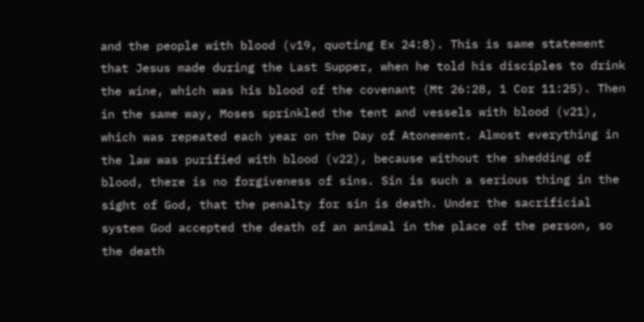and the people with blood (v19, quoting Ex 24:8). This is same statement that Jesus made during the Last Supper, when he told his disciples to drink the wine, which was his blood of the covenant (Mt 26:28, 1 Cor 11:25). Then in the same way, Moses sprinkled the tent and vessels with blood (v21), which was repeated each year on the Day of Atonement. Almost everything in the law was purified with blood (v22), because without the shedding of blood, there is no forgiveness of sins. Sin is such a serious thing in the sight of God, that the penalty for sin is death. Under the sacrificial system God accepted the death of an animal in the place of the person, so the death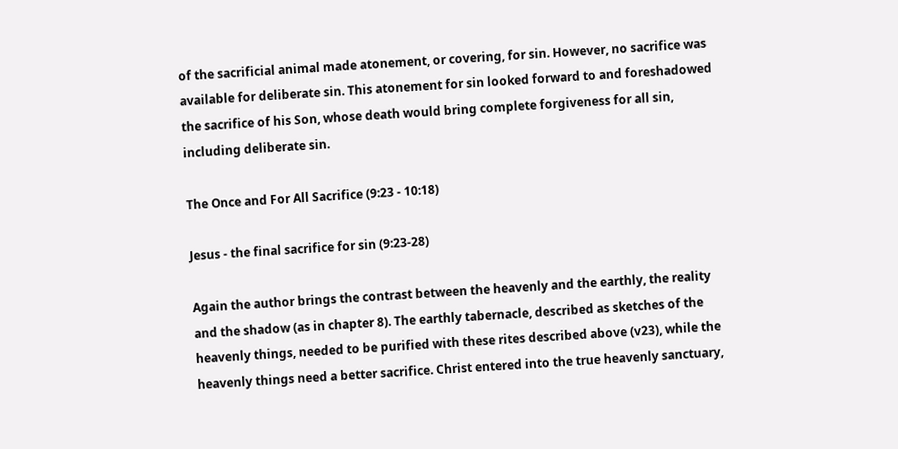of the sacrificial animal made atonement, or covering, for sin. However, no sacrifice was available for deliberate sin. This atonement for sin looked forward to and foreshadowed the sacrifice of his Son, whose death would bring complete forgiveness for all sin, including deliberate sin.

The Once and For All Sacrifice (9:23 - 10:18)

Jesus - the final sacrifice for sin (9:23-28)

Again the author brings the contrast between the heavenly and the earthly, the reality and the shadow (as in chapter 8). The earthly tabernacle, described as sketches of the heavenly things, needed to be purified with these rites described above (v23), while the heavenly things need a better sacrifice. Christ entered into the true heavenly sanctuary,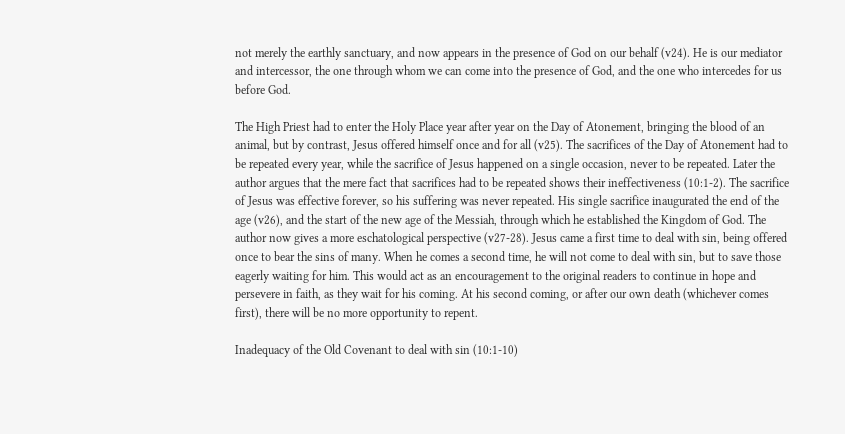not merely the earthly sanctuary, and now appears in the presence of God on our behalf (v24). He is our mediator and intercessor, the one through whom we can come into the presence of God, and the one who intercedes for us before God.

The High Priest had to enter the Holy Place year after year on the Day of Atonement, bringing the blood of an animal, but by contrast, Jesus offered himself once and for all (v25). The sacrifices of the Day of Atonement had to be repeated every year, while the sacrifice of Jesus happened on a single occasion, never to be repeated. Later the author argues that the mere fact that sacrifices had to be repeated shows their ineffectiveness (10:1-2). The sacrifice of Jesus was effective forever, so his suffering was never repeated. His single sacrifice inaugurated the end of the age (v26), and the start of the new age of the Messiah, through which he established the Kingdom of God. The author now gives a more eschatological perspective (v27-28). Jesus came a first time to deal with sin, being offered once to bear the sins of many. When he comes a second time, he will not come to deal with sin, but to save those eagerly waiting for him. This would act as an encouragement to the original readers to continue in hope and persevere in faith, as they wait for his coming. At his second coming, or after our own death (whichever comes first), there will be no more opportunity to repent.

Inadequacy of the Old Covenant to deal with sin (10:1-10)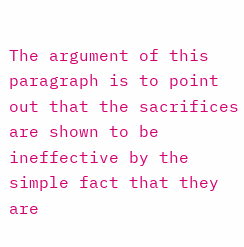The argument of this paragraph is to point out that the sacrifices are shown to be ineffective by the simple fact that they are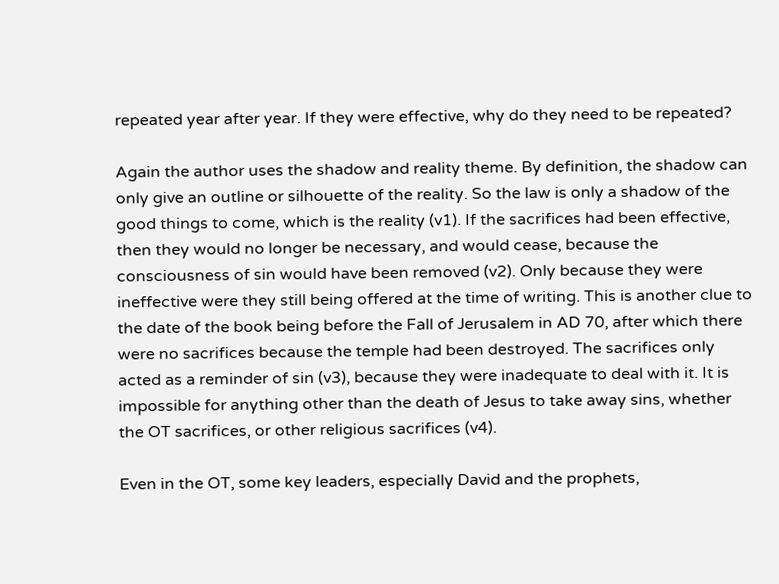repeated year after year. If they were effective, why do they need to be repeated?

Again the author uses the shadow and reality theme. By definition, the shadow can only give an outline or silhouette of the reality. So the law is only a shadow of the good things to come, which is the reality (v1). If the sacrifices had been effective, then they would no longer be necessary, and would cease, because the consciousness of sin would have been removed (v2). Only because they were ineffective were they still being offered at the time of writing. This is another clue to the date of the book being before the Fall of Jerusalem in AD 70, after which there were no sacrifices because the temple had been destroyed. The sacrifices only acted as a reminder of sin (v3), because they were inadequate to deal with it. It is impossible for anything other than the death of Jesus to take away sins, whether the OT sacrifices, or other religious sacrifices (v4).

Even in the OT, some key leaders, especially David and the prophets,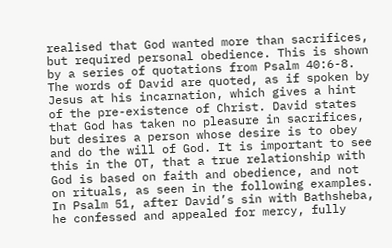realised that God wanted more than sacrifices, but required personal obedience. This is shown by a series of quotations from Psalm 40:6-8. The words of David are quoted, as if spoken by Jesus at his incarnation, which gives a hint of the pre-existence of Christ. David states that God has taken no pleasure in sacrifices, but desires a person whose desire is to obey and do the will of God. It is important to see this in the OT, that a true relationship with God is based on faith and obedience, and not on rituals, as seen in the following examples. In Psalm 51, after David’s sin with Bathsheba, he confessed and appealed for mercy, fully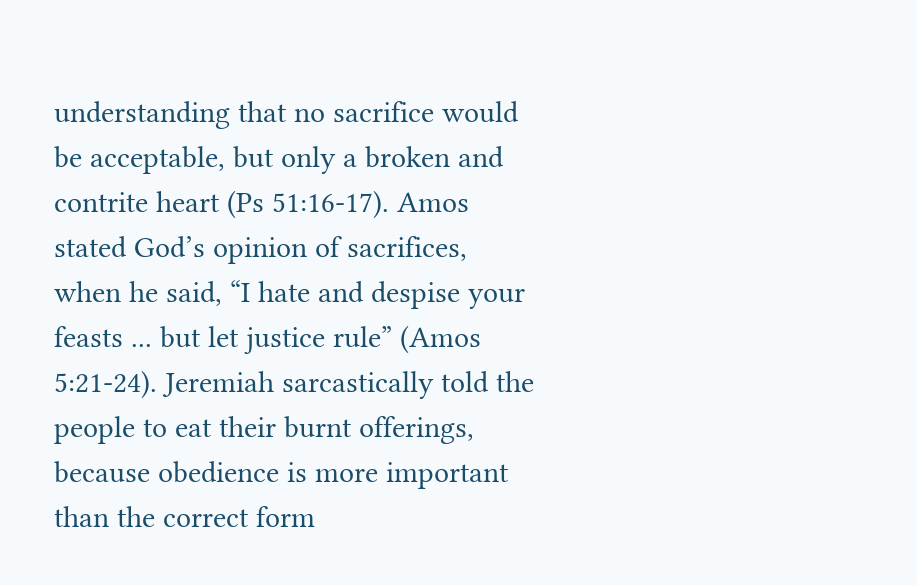understanding that no sacrifice would be acceptable, but only a broken and contrite heart (Ps 51:16-17). Amos stated God’s opinion of sacrifices, when he said, “I hate and despise your feasts ... but let justice rule” (Amos 5:21-24). Jeremiah sarcastically told the people to eat their burnt offerings, because obedience is more important than the correct form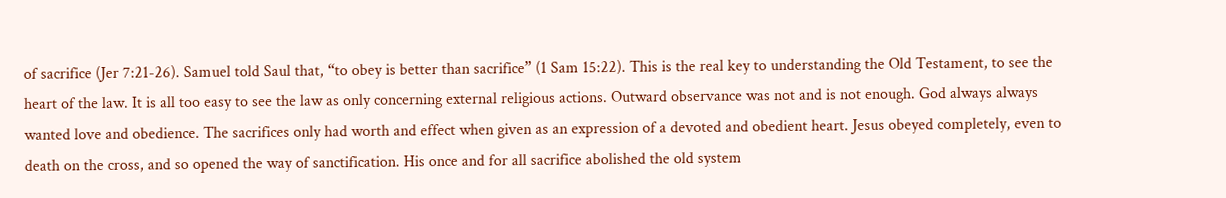of sacrifice (Jer 7:21-26). Samuel told Saul that, “to obey is better than sacrifice” (1 Sam 15:22). This is the real key to understanding the Old Testament, to see the heart of the law. It is all too easy to see the law as only concerning external religious actions. Outward observance was not and is not enough. God always always wanted love and obedience. The sacrifices only had worth and effect when given as an expression of a devoted and obedient heart. Jesus obeyed completely, even to death on the cross, and so opened the way of sanctification. His once and for all sacrifice abolished the old system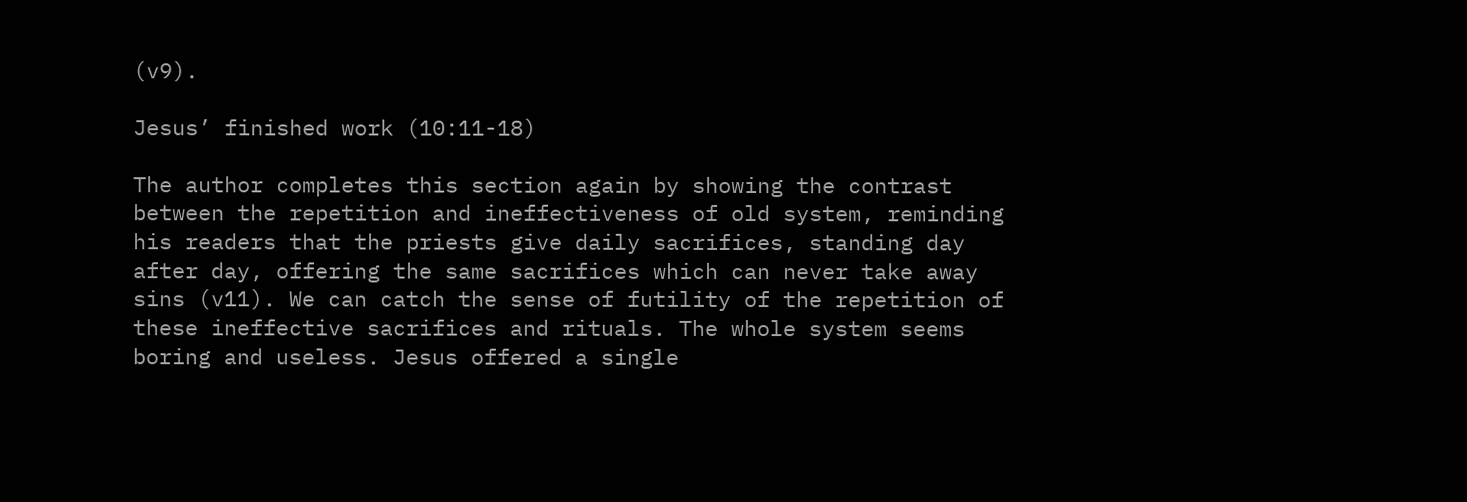(v9).

Jesus’ finished work (10:11-18)

The author completes this section again by showing the contrast between the repetition and ineffectiveness of old system, reminding his readers that the priests give daily sacrifices, standing day after day, offering the same sacrifices which can never take away sins (v11). We can catch the sense of futility of the repetition of these ineffective sacrifices and rituals. The whole system seems boring and useless. Jesus offered a single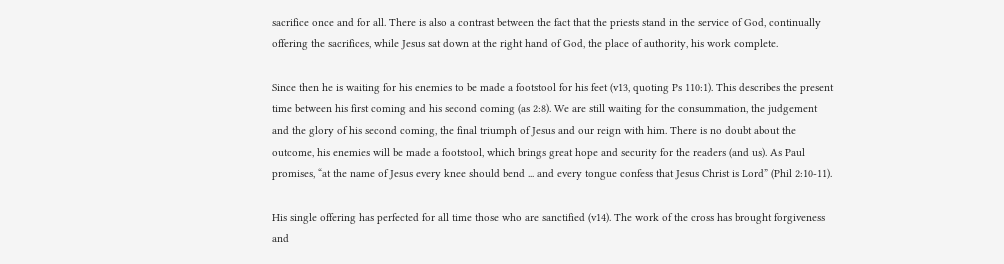sacrifice once and for all. There is also a contrast between the fact that the priests stand in the service of God, continually offering the sacrifices, while Jesus sat down at the right hand of God, the place of authority, his work complete.

Since then he is waiting for his enemies to be made a footstool for his feet (v13, quoting Ps 110:1). This describes the present time between his first coming and his second coming (as 2:8). We are still waiting for the consummation, the judgement and the glory of his second coming, the final triumph of Jesus and our reign with him. There is no doubt about the outcome, his enemies will be made a footstool, which brings great hope and security for the readers (and us). As Paul promises, “at the name of Jesus every knee should bend ... and every tongue confess that Jesus Christ is Lord” (Phil 2:10-11).

His single offering has perfected for all time those who are sanctified (v14). The work of the cross has brought forgiveness and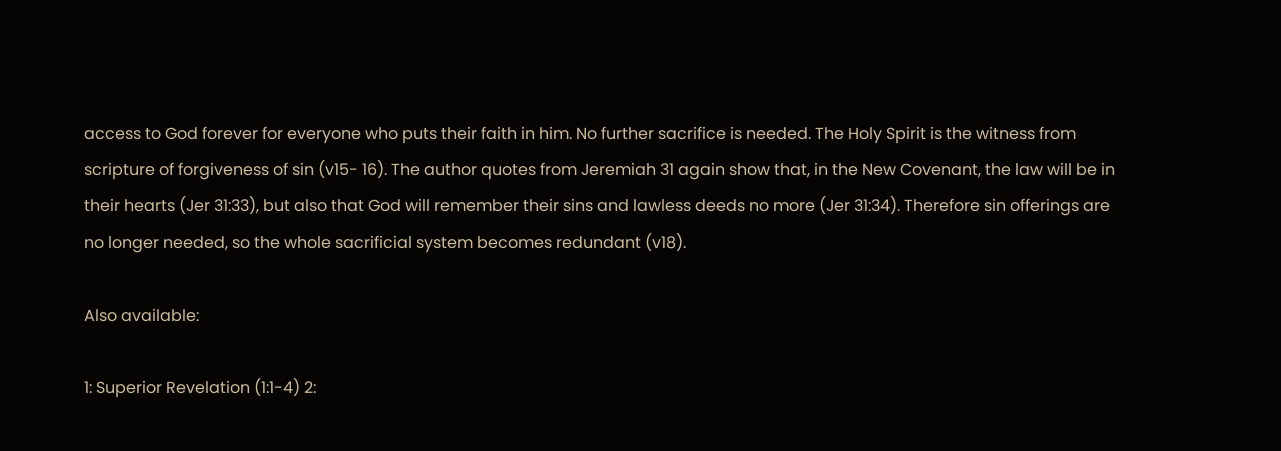access to God forever for everyone who puts their faith in him. No further sacrifice is needed. The Holy Spirit is the witness from scripture of forgiveness of sin (v15- 16). The author quotes from Jeremiah 31 again show that, in the New Covenant, the law will be in their hearts (Jer 31:33), but also that God will remember their sins and lawless deeds no more (Jer 31:34). Therefore sin offerings are no longer needed, so the whole sacrificial system becomes redundant (v18).

Also available:

1: Superior Revelation (1:1-4) 2: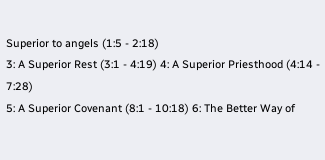Superior to angels (1:5 - 2:18)
3: A Superior Rest (3:1 - 4:19) 4: A Superior Priesthood (4:14 - 7:28)
5: A Superior Covenant (8:1 - 10:18) 6: The Better Way of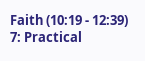Faith (10:19 - 12:39)
7: Practical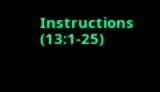Instructions (13:1-25)